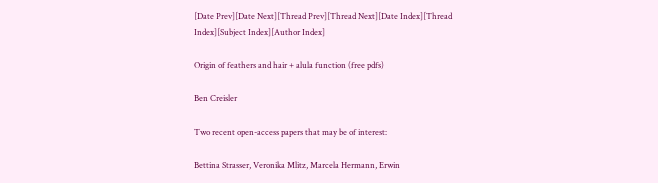[Date Prev][Date Next][Thread Prev][Thread Next][Date Index][Thread Index][Subject Index][Author Index]

Origin of feathers and hair + alula function (free pdfs)

Ben Creisler

Two recent open-access papers that may be of interest:

Bettina Strasser, Veronika Mlitz, Marcela Hermann, Erwin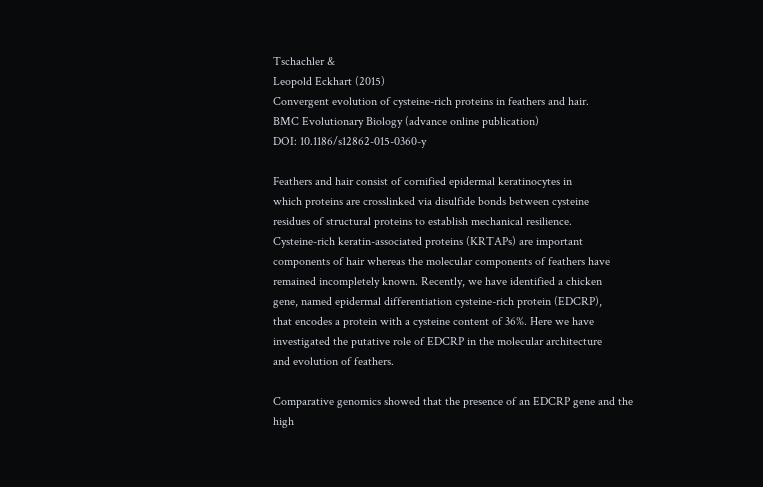Tschachler &
Leopold Eckhart (2015)
Convergent evolution of cysteine-rich proteins in feathers and hair.
BMC Evolutionary Biology (advance online publication)
DOI: 10.1186/s12862-015-0360-y

Feathers and hair consist of cornified epidermal keratinocytes in
which proteins are crosslinked via disulfide bonds between cysteine
residues of structural proteins to establish mechanical resilience.
Cysteine-rich keratin-associated proteins (KRTAPs) are important
components of hair whereas the molecular components of feathers have
remained incompletely known. Recently, we have identified a chicken
gene, named epidermal differentiation cysteine-rich protein (EDCRP),
that encodes a protein with a cysteine content of 36%. Here we have
investigated the putative role of EDCRP in the molecular architecture
and evolution of feathers.

Comparative genomics showed that the presence of an EDCRP gene and the
high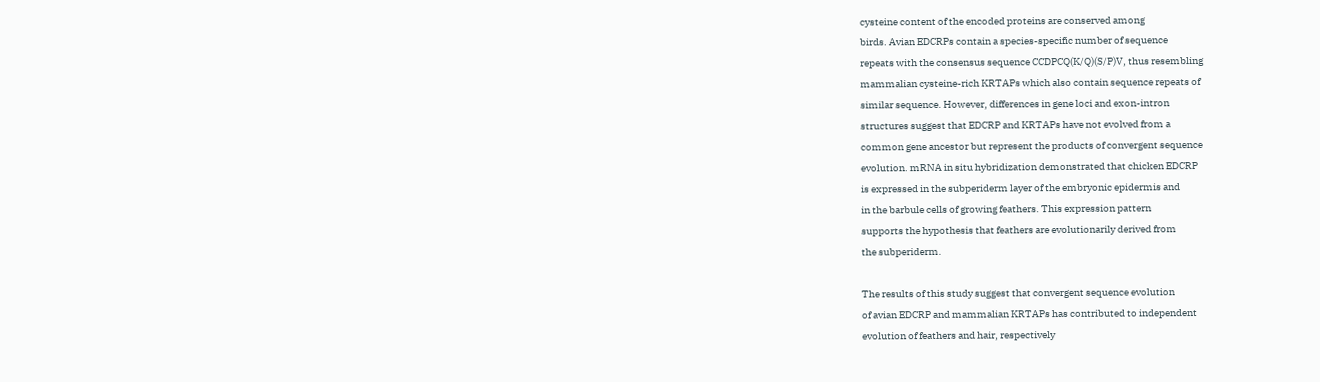cysteine content of the encoded proteins are conserved among
birds. Avian EDCRPs contain a species-specific number of sequence
repeats with the consensus sequence CCDPCQ(K/Q)(S/P)V, thus resembling
mammalian cysteine-rich KRTAPs which also contain sequence repeats of
similar sequence. However, differences in gene loci and exon-intron
structures suggest that EDCRP and KRTAPs have not evolved from a
common gene ancestor but represent the products of convergent sequence
evolution. mRNA in situ hybridization demonstrated that chicken EDCRP
is expressed in the subperiderm layer of the embryonic epidermis and
in the barbule cells of growing feathers. This expression pattern
supports the hypothesis that feathers are evolutionarily derived from
the subperiderm.

The results of this study suggest that convergent sequence evolution
of avian EDCRP and mammalian KRTAPs has contributed to independent
evolution of feathers and hair, respectively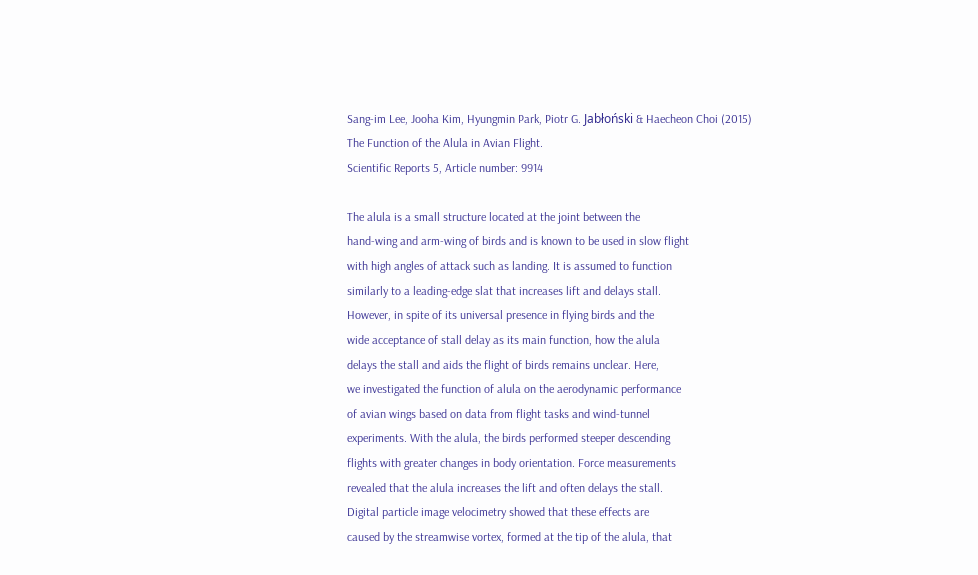Sang-im Lee, Jooha Kim, Hyungmin Park, Piotr G. Jabłoński & Haecheon Choi (2015)
The Function of the Alula in Avian Flight.
Scientific Reports 5, Article number: 9914

The alula is a small structure located at the joint between the
hand-wing and arm-wing of birds and is known to be used in slow flight
with high angles of attack such as landing. It is assumed to function
similarly to a leading-edge slat that increases lift and delays stall.
However, in spite of its universal presence in flying birds and the
wide acceptance of stall delay as its main function, how the alula
delays the stall and aids the flight of birds remains unclear. Here,
we investigated the function of alula on the aerodynamic performance
of avian wings based on data from flight tasks and wind-tunnel
experiments. With the alula, the birds performed steeper descending
flights with greater changes in body orientation. Force measurements
revealed that the alula increases the lift and often delays the stall.
Digital particle image velocimetry showed that these effects are
caused by the streamwise vortex, formed at the tip of the alula, that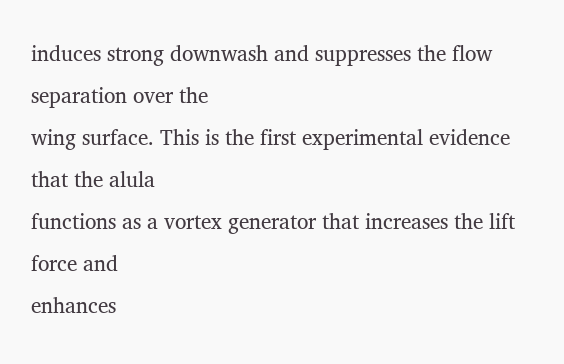induces strong downwash and suppresses the flow separation over the
wing surface. This is the first experimental evidence that the alula
functions as a vortex generator that increases the lift force and
enhances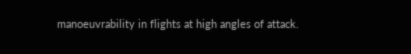manoeuvrability in flights at high angles of attack.